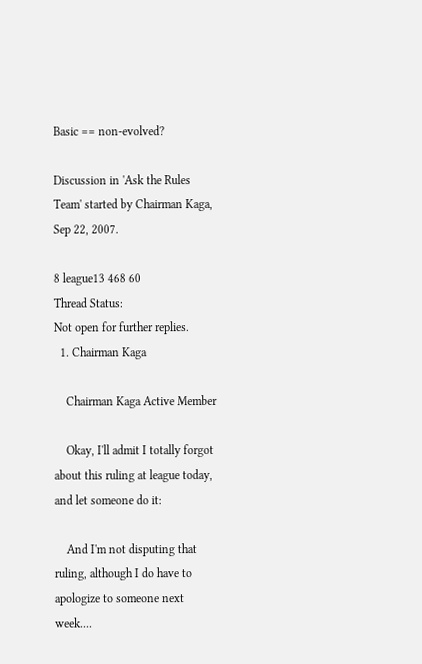Basic == non-evolved?

Discussion in 'Ask the Rules Team' started by Chairman Kaga, Sep 22, 2007.

8 league13 468 60
Thread Status:
Not open for further replies.
  1. Chairman Kaga

    Chairman Kaga Active Member

    Okay, I'll admit I totally forgot about this ruling at league today, and let someone do it:

    And I'm not disputing that ruling, although I do have to apologize to someone next week....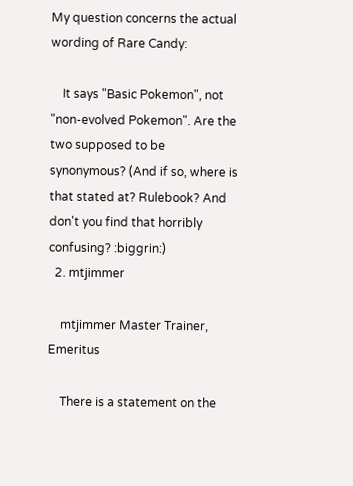My question concerns the actual wording of Rare Candy:

    It says "Basic Pokemon", not "non-evolved Pokemon". Are the two supposed to be synonymous? (And if so, where is that stated at? Rulebook? And don't you find that horribly confusing? :biggrin:)
  2. mtjimmer

    mtjimmer Master Trainer, Emeritus

    There is a statement on the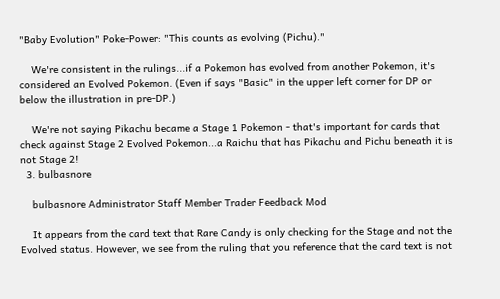"Baby Evolution" Poke-Power: "This counts as evolving (Pichu)."

    We're consistent in the rulings...if a Pokemon has evolved from another Pokemon, it's considered an Evolved Pokemon. (Even if says "Basic" in the upper left corner for DP or below the illustration in pre-DP.)

    We're not saying Pikachu became a Stage 1 Pokemon - that's important for cards that check against Stage 2 Evolved Pokemon...a Raichu that has Pikachu and Pichu beneath it is not Stage 2!
  3. bulbasnore

    bulbasnore Administrator Staff Member Trader Feedback Mod

    It appears from the card text that Rare Candy is only checking for the Stage and not the Evolved status. However, we see from the ruling that you reference that the card text is not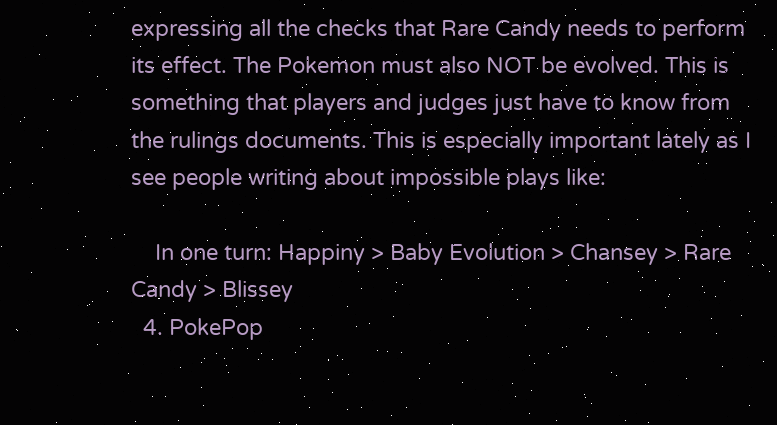expressing all the checks that Rare Candy needs to perform its effect. The Pokemon must also NOT be evolved. This is something that players and judges just have to know from the rulings documents. This is especially important lately as I see people writing about impossible plays like:

    In one turn: Happiny > Baby Evolution > Chansey > Rare Candy > Blissey
  4. PokePop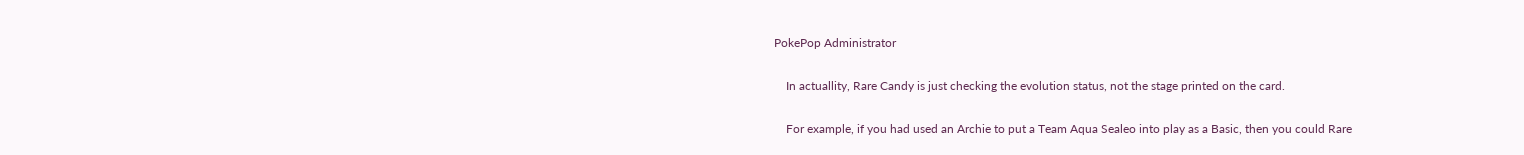PokePop Administrator

    In actuallity, Rare Candy is just checking the evolution status, not the stage printed on the card.

    For example, if you had used an Archie to put a Team Aqua Sealeo into play as a Basic, then you could Rare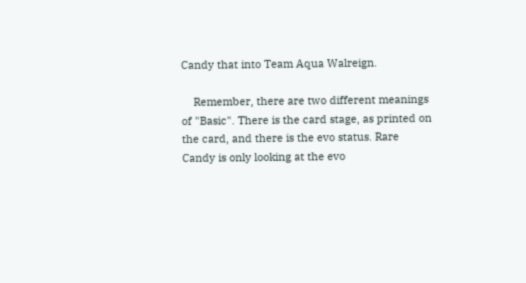Candy that into Team Aqua Walreign.

    Remember, there are two different meanings of "Basic". There is the card stage, as printed on the card, and there is the evo status. Rare Candy is only looking at the evo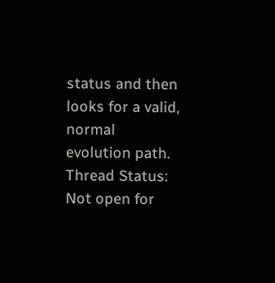status and then looks for a valid, normal evolution path.
Thread Status:
Not open for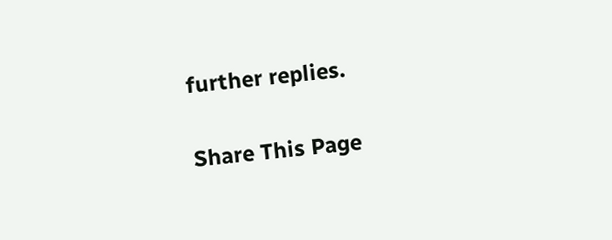further replies.

Share This Page